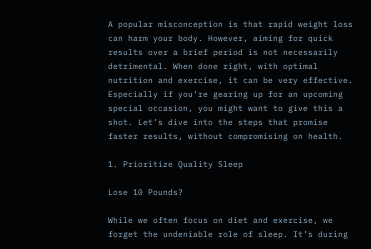A popular misconception is that rapid weight loss can harm your body. However, aiming for quick results over a brief period is not necessarily detrimental. When done right, with optimal nutrition and exercise, it can be very effective. Especially if you’re gearing up for an upcoming special occasion, you might want to give this a shot. Let’s dive into the steps that promise faster results, without compromising on health.

1. Prioritize Quality Sleep

Lose 10 Pounds?

While we often focus on diet and exercise, we forget the undeniable role of sleep. It’s during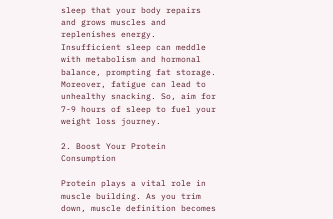sleep that your body repairs and grows muscles and replenishes energy. Insufficient sleep can meddle with metabolism and hormonal balance, prompting fat storage. Moreover, fatigue can lead to unhealthy snacking. So, aim for 7-9 hours of sleep to fuel your weight loss journey.

2. Boost Your Protein Consumption

Protein plays a vital role in muscle building. As you trim down, muscle definition becomes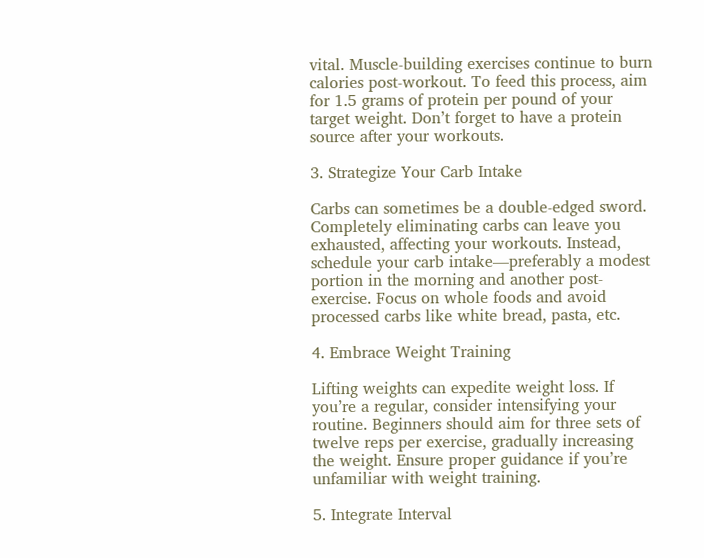vital. Muscle-building exercises continue to burn calories post-workout. To feed this process, aim for 1.5 grams of protein per pound of your target weight. Don’t forget to have a protein source after your workouts.

3. Strategize Your Carb Intake

Carbs can sometimes be a double-edged sword. Completely eliminating carbs can leave you exhausted, affecting your workouts. Instead, schedule your carb intake—preferably a modest portion in the morning and another post-exercise. Focus on whole foods and avoid processed carbs like white bread, pasta, etc.

4. Embrace Weight Training

Lifting weights can expedite weight loss. If you’re a regular, consider intensifying your routine. Beginners should aim for three sets of twelve reps per exercise, gradually increasing the weight. Ensure proper guidance if you’re unfamiliar with weight training.

5. Integrate Interval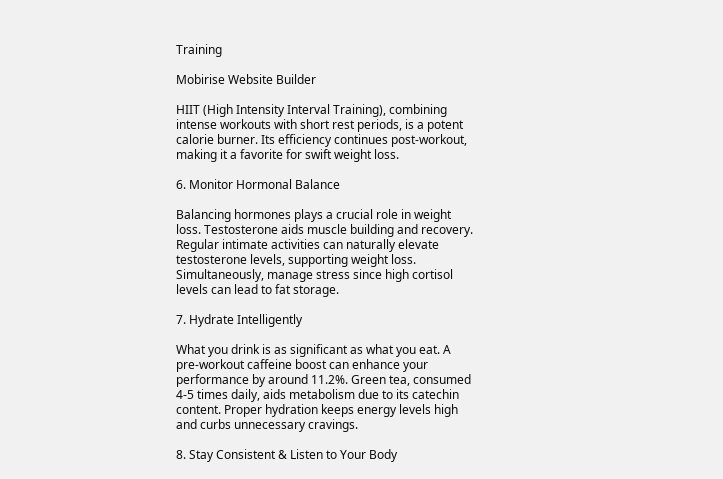Training

Mobirise Website Builder

HIIT (High Intensity Interval Training), combining intense workouts with short rest periods, is a potent calorie burner. Its efficiency continues post-workout, making it a favorite for swift weight loss.

6. Monitor Hormonal Balance

Balancing hormones plays a crucial role in weight loss. Testosterone aids muscle building and recovery. Regular intimate activities can naturally elevate testosterone levels, supporting weight loss. Simultaneously, manage stress since high cortisol levels can lead to fat storage.

7. Hydrate Intelligently

What you drink is as significant as what you eat. A pre-workout caffeine boost can enhance your performance by around 11.2%. Green tea, consumed 4-5 times daily, aids metabolism due to its catechin content. Proper hydration keeps energy levels high and curbs unnecessary cravings.

8. Stay Consistent & Listen to Your Body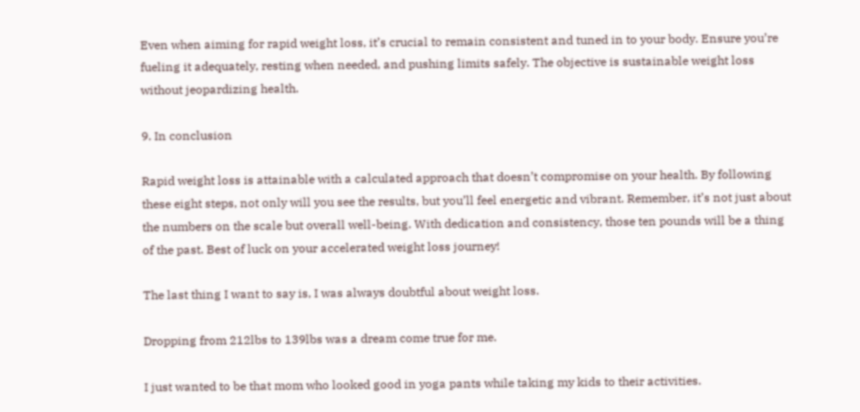Even when aiming for rapid weight loss, it’s crucial to remain consistent and tuned in to your body. Ensure you’re fueling it adequately, resting when needed, and pushing limits safely. The objective is sustainable weight loss without jeopardizing health.

9. In conclusion

Rapid weight loss is attainable with a calculated approach that doesn’t compromise on your health. By following these eight steps, not only will you see the results, but you’ll feel energetic and vibrant. Remember, it’s not just about the numbers on the scale but overall well-being. With dedication and consistency, those ten pounds will be a thing of the past. Best of luck on your accelerated weight loss journey!

The last thing I want to say is, I was always doubtful about weight loss.

Dropping from 212lbs to 139lbs was a dream come true for me.

I just wanted to be that mom who looked good in yoga pants while taking my kids to their activities.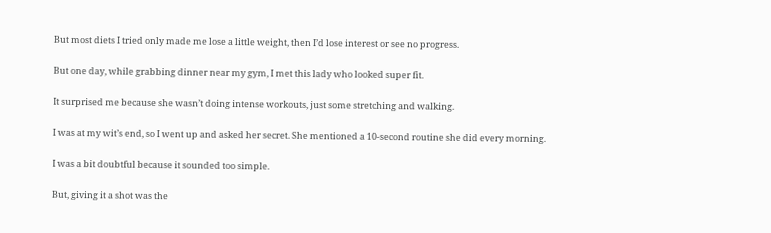But most diets I tried only made me lose a little weight, then I’d lose interest or see no progress.

But one day, while grabbing dinner near my gym, I met this lady who looked super fit.

It surprised me because she wasn’t doing intense workouts, just some stretching and walking.

I was at my wit’s end, so I went up and asked her secret. She mentioned a 10-second routine she did every morning.

I was a bit doubtful because it sounded too simple.

But, giving it a shot was the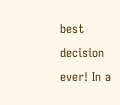best decision ever! In a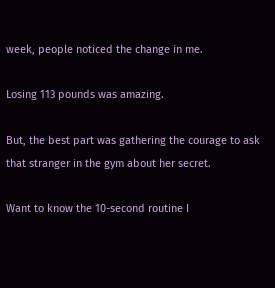week, people noticed the change in me.

Losing 113 pounds was amazing.

But, the best part was gathering the courage to ask that stranger in the gym about her secret.

Want to know the 10-second routine I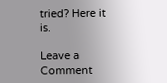tried? Here it is.

Leave a Comment